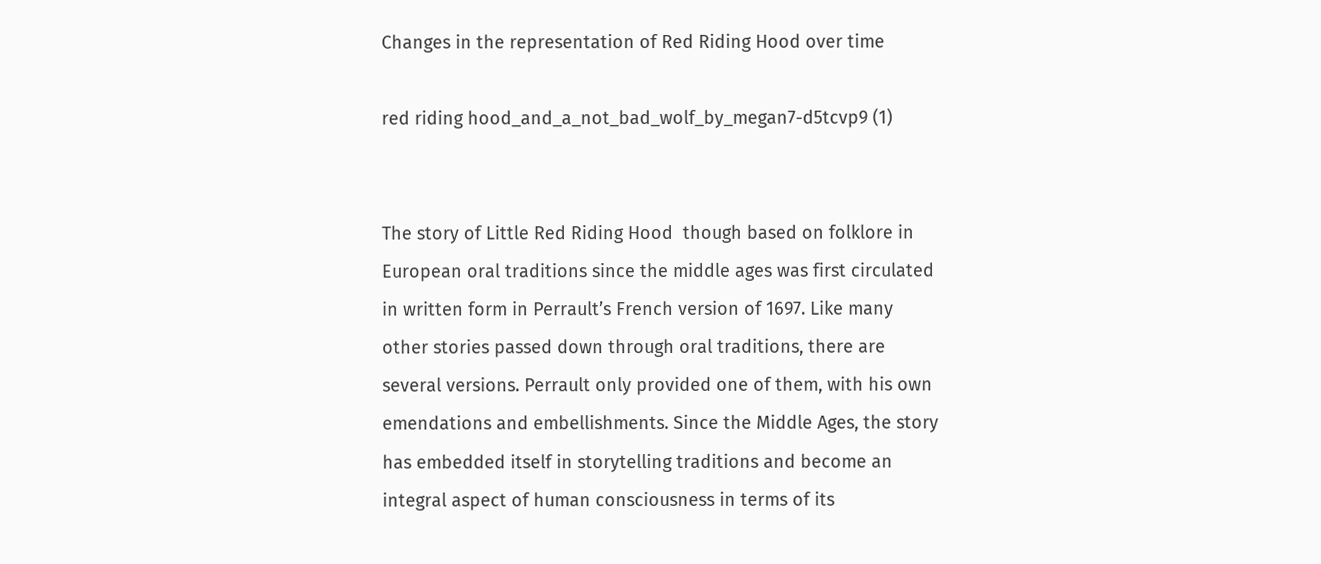Changes in the representation of Red Riding Hood over time

red riding hood_and_a_not_bad_wolf_by_megan7-d5tcvp9 (1)


The story of Little Red Riding Hood  though based on folklore in European oral traditions since the middle ages was first circulated in written form in Perrault’s French version of 1697. Like many other stories passed down through oral traditions, there are several versions. Perrault only provided one of them, with his own emendations and embellishments. Since the Middle Ages, the story has embedded itself in storytelling traditions and become an integral aspect of human consciousness in terms of its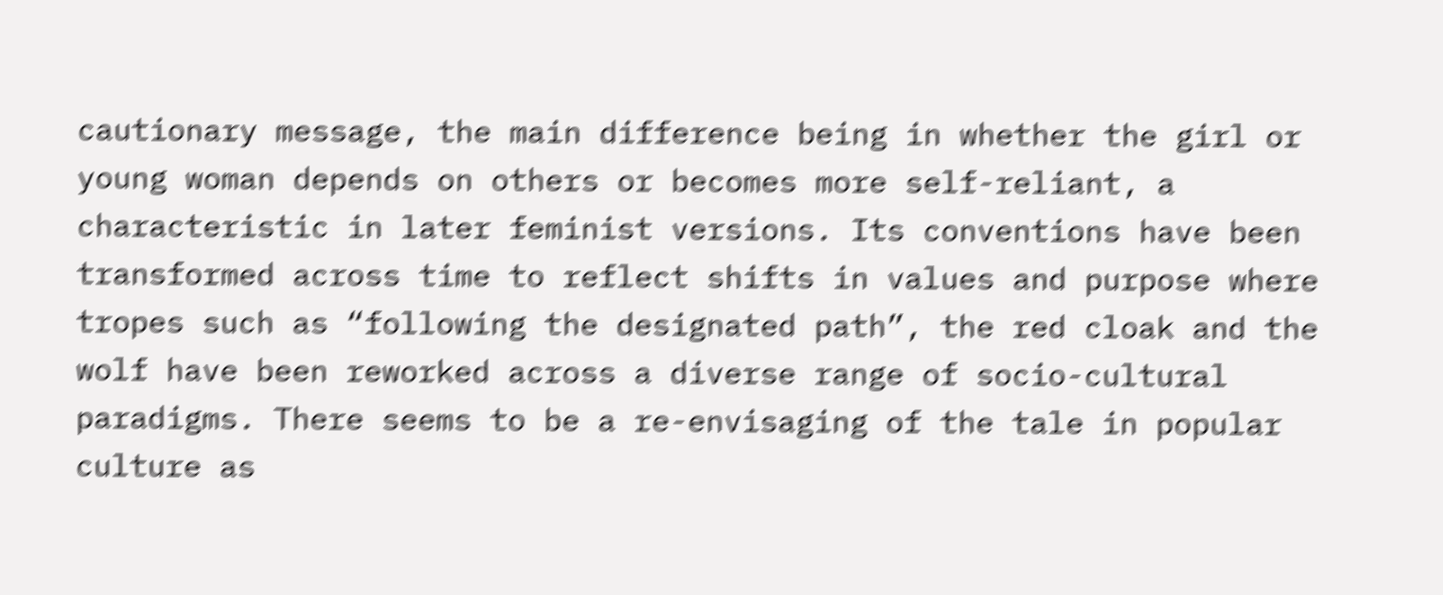cautionary message, the main difference being in whether the girl or young woman depends on others or becomes more self-reliant, a characteristic in later feminist versions. Its conventions have been transformed across time to reflect shifts in values and purpose where tropes such as “following the designated path”, the red cloak and the wolf have been reworked across a diverse range of socio-cultural paradigms. There seems to be a re-envisaging of the tale in popular culture as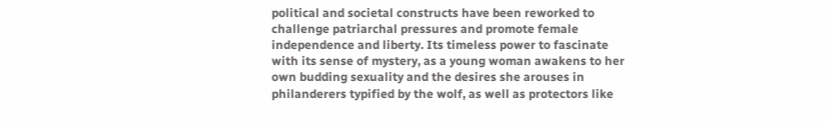political and societal constructs have been reworked to challenge patriarchal pressures and promote female independence and liberty. Its timeless power to fascinate with its sense of mystery, as a young woman awakens to her own budding sexuality and the desires she arouses in philanderers typified by the wolf, as well as protectors like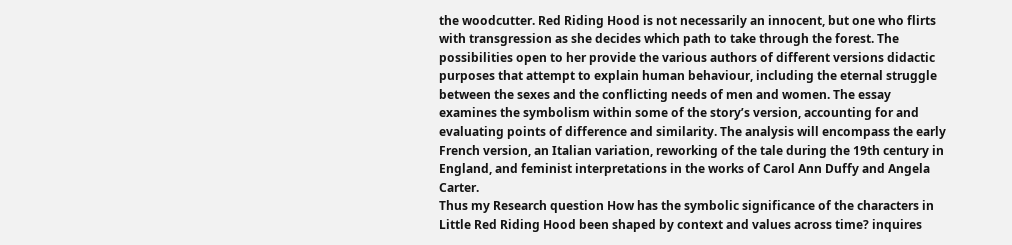the woodcutter. Red Riding Hood is not necessarily an innocent, but one who flirts with transgression as she decides which path to take through the forest. The possibilities open to her provide the various authors of different versions didactic purposes that attempt to explain human behaviour, including the eternal struggle between the sexes and the conflicting needs of men and women. The essay examines the symbolism within some of the story’s version, accounting for and evaluating points of difference and similarity. The analysis will encompass the early French version, an Italian variation, reworking of the tale during the 19th century in England, and feminist interpretations in the works of Carol Ann Duffy and Angela Carter.
Thus my Research question How has the symbolic significance of the characters in Little Red Riding Hood been shaped by context and values across time? inquires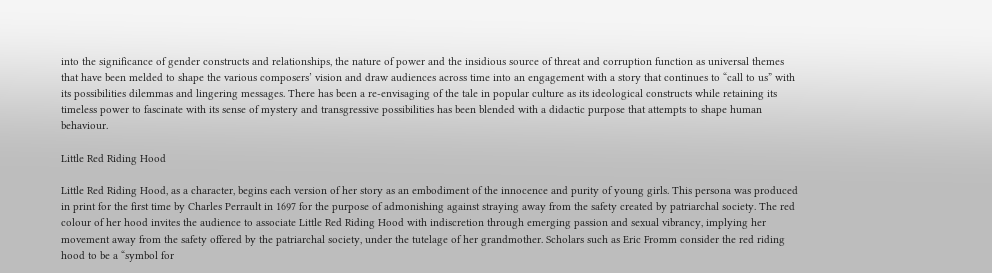into the significance of gender constructs and relationships, the nature of power and the insidious source of threat and corruption function as universal themes that have been melded to shape the various composers’ vision and draw audiences across time into an engagement with a story that continues to “call to us” with its possibilities dilemmas and lingering messages. There has been a re-envisaging of the tale in popular culture as its ideological constructs while retaining its timeless power to fascinate with its sense of mystery and transgressive possibilities has been blended with a didactic purpose that attempts to shape human behaviour.

Little Red Riding Hood

Little Red Riding Hood, as a character, begins each version of her story as an embodiment of the innocence and purity of young girls. This persona was produced in print for the first time by Charles Perrault in 1697 for the purpose of admonishing against straying away from the safety created by patriarchal society. The red colour of her hood invites the audience to associate Little Red Riding Hood with indiscretion through emerging passion and sexual vibrancy, implying her movement away from the safety offered by the patriarchal society, under the tutelage of her grandmother. Scholars such as Eric Fromm consider the red riding hood to be a “symbol for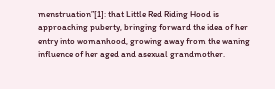menstruation”[1]: that Little Red Riding Hood is approaching puberty, bringing forward the idea of her entry into womanhood, growing away from the waning influence of her aged and asexual grandmother.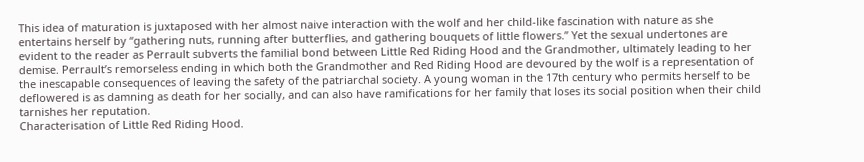This idea of maturation is juxtaposed with her almost naive interaction with the wolf and her child-like fascination with nature as she entertains herself by “gathering nuts, running after butterflies, and gathering bouquets of little flowers.” Yet the sexual undertones are evident to the reader as Perrault subverts the familial bond between Little Red Riding Hood and the Grandmother, ultimately leading to her demise. Perrault’s remorseless ending in which both the Grandmother and Red Riding Hood are devoured by the wolf is a representation of the inescapable consequences of leaving the safety of the patriarchal society. A young woman in the 17th century who permits herself to be deflowered is as damning as death for her socially, and can also have ramifications for her family that loses its social position when their child tarnishes her reputation.
Characterisation of Little Red Riding Hood.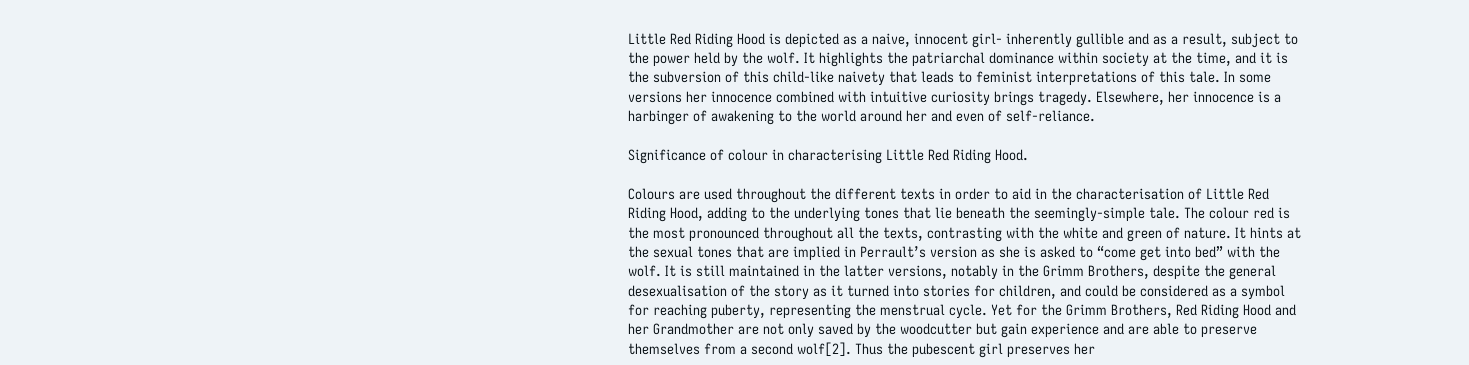Little Red Riding Hood is depicted as a naive, innocent girl- inherently gullible and as a result, subject to the power held by the wolf. It highlights the patriarchal dominance within society at the time, and it is the subversion of this child-like naivety that leads to feminist interpretations of this tale. In some versions her innocence combined with intuitive curiosity brings tragedy. Elsewhere, her innocence is a harbinger of awakening to the world around her and even of self-reliance.

Significance of colour in characterising Little Red Riding Hood.

Colours are used throughout the different texts in order to aid in the characterisation of Little Red Riding Hood, adding to the underlying tones that lie beneath the seemingly-simple tale. The colour red is the most pronounced throughout all the texts, contrasting with the white and green of nature. It hints at the sexual tones that are implied in Perrault’s version as she is asked to “come get into bed” with the wolf. It is still maintained in the latter versions, notably in the Grimm Brothers, despite the general desexualisation of the story as it turned into stories for children, and could be considered as a symbol for reaching puberty, representing the menstrual cycle. Yet for the Grimm Brothers, Red Riding Hood and her Grandmother are not only saved by the woodcutter but gain experience and are able to preserve themselves from a second wolf[2]. Thus the pubescent girl preserves her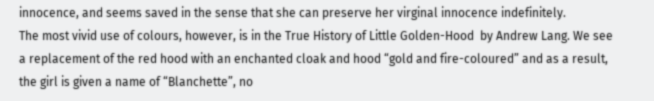innocence, and seems saved in the sense that she can preserve her virginal innocence indefinitely.
The most vivid use of colours, however, is in the True History of Little Golden-Hood  by Andrew Lang. We see a replacement of the red hood with an enchanted cloak and hood “gold and fire-coloured” and as a result, the girl is given a name of “Blanchette”, no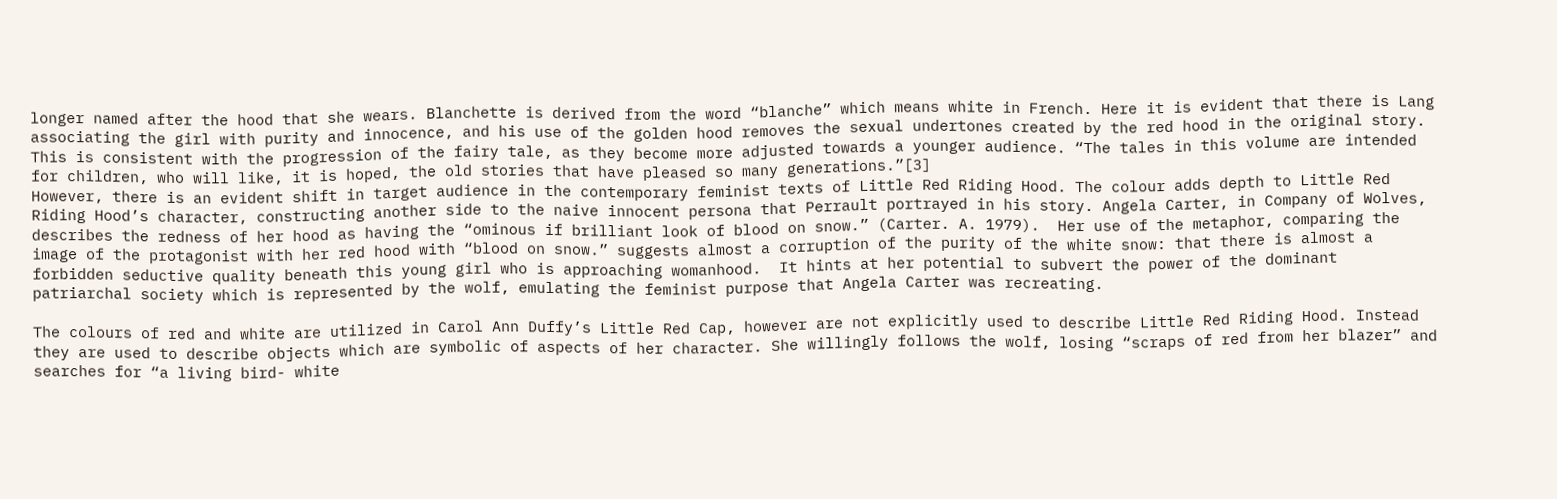longer named after the hood that she wears. Blanchette is derived from the word “blanche” which means white in French. Here it is evident that there is Lang associating the girl with purity and innocence, and his use of the golden hood removes the sexual undertones created by the red hood in the original story. This is consistent with the progression of the fairy tale, as they become more adjusted towards a younger audience. “The tales in this volume are intended for children, who will like, it is hoped, the old stories that have pleased so many generations.”[3]
However, there is an evident shift in target audience in the contemporary feminist texts of Little Red Riding Hood. The colour adds depth to Little Red Riding Hood’s character, constructing another side to the naive innocent persona that Perrault portrayed in his story. Angela Carter, in Company of Wolves, describes the redness of her hood as having the “ominous if brilliant look of blood on snow.” (Carter. A. 1979).  Her use of the metaphor, comparing the image of the protagonist with her red hood with “blood on snow.” suggests almost a corruption of the purity of the white snow: that there is almost a forbidden seductive quality beneath this young girl who is approaching womanhood.  It hints at her potential to subvert the power of the dominant patriarchal society which is represented by the wolf, emulating the feminist purpose that Angela Carter was recreating.

The colours of red and white are utilized in Carol Ann Duffy’s Little Red Cap, however are not explicitly used to describe Little Red Riding Hood. Instead they are used to describe objects which are symbolic of aspects of her character. She willingly follows the wolf, losing “scraps of red from her blazer” and searches for “a living bird- white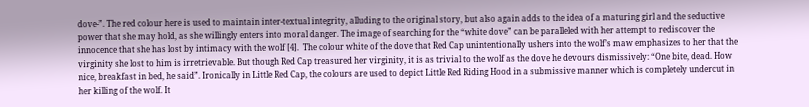dove-”. The red colour here is used to maintain inter-textual integrity, alluding to the original story, but also again adds to the idea of a maturing girl and the seductive power that she may hold, as she willingly enters into moral danger. The image of searching for the “white dove” can be paralleled with her attempt to rediscover the innocence that she has lost by intimacy with the wolf [4].  The colour white of the dove that Red Cap unintentionally ushers into the wolf’s maw emphasizes to her that the virginity she lost to him is irretrievable. But though Red Cap treasured her virginity, it is as trivial to the wolf as the dove he devours dismissively: “One bite, dead. How nice, breakfast in bed, he said”. Ironically in Little Red Cap, the colours are used to depict Little Red Riding Hood in a submissive manner which is completely undercut in her killing of the wolf. It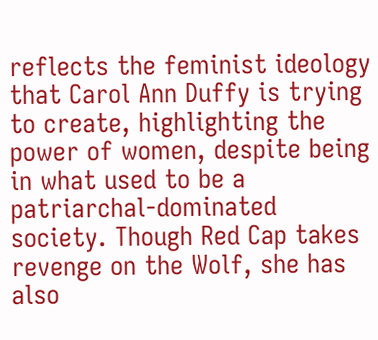reflects the feminist ideology that Carol Ann Duffy is trying to create, highlighting the power of women, despite being in what used to be a patriarchal-dominated society. Though Red Cap takes revenge on the Wolf, she has also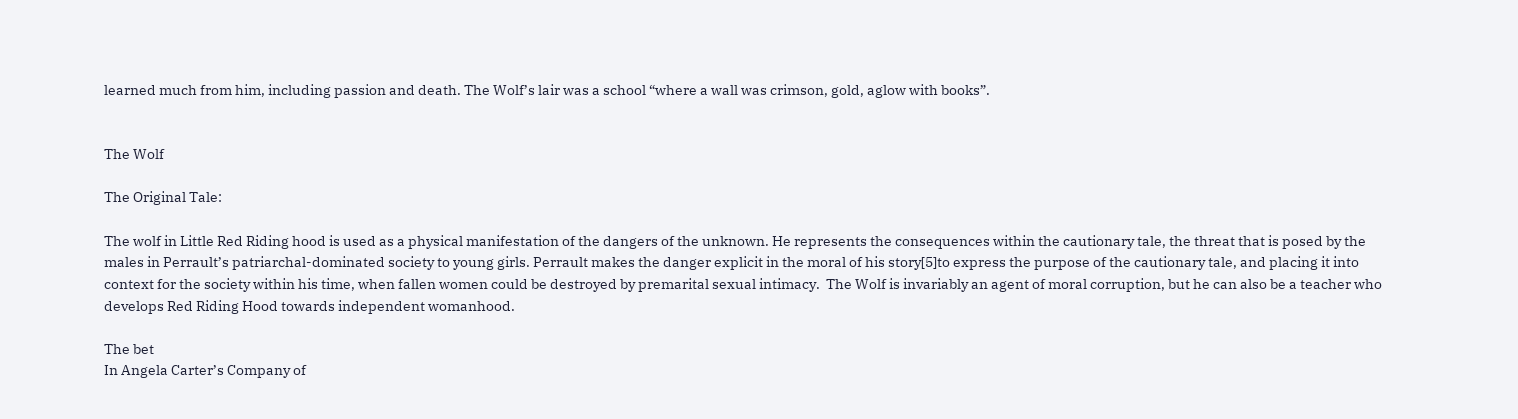learned much from him, including passion and death. The Wolf’s lair was a school “where a wall was crimson, gold, aglow with books”.


The Wolf

The Original Tale:

The wolf in Little Red Riding hood is used as a physical manifestation of the dangers of the unknown. He represents the consequences within the cautionary tale, the threat that is posed by the males in Perrault’s patriarchal-dominated society to young girls. Perrault makes the danger explicit in the moral of his story[5]to express the purpose of the cautionary tale, and placing it into context for the society within his time, when fallen women could be destroyed by premarital sexual intimacy.  The Wolf is invariably an agent of moral corruption, but he can also be a teacher who develops Red Riding Hood towards independent womanhood.

The bet
In Angela Carter’s Company of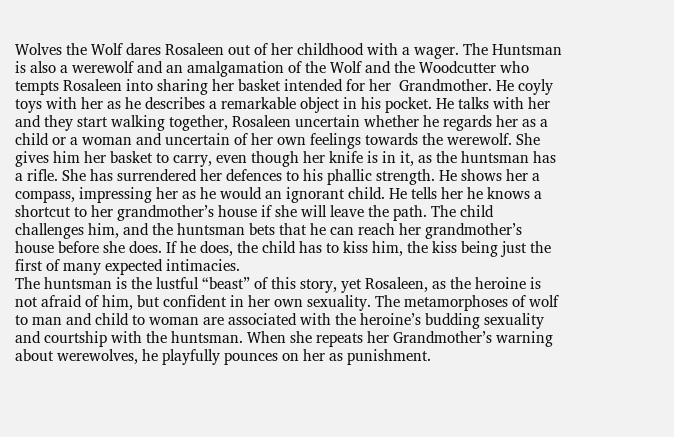Wolves the Wolf dares Rosaleen out of her childhood with a wager. The Huntsman is also a werewolf and an amalgamation of the Wolf and the Woodcutter who tempts Rosaleen into sharing her basket intended for her  Grandmother. He coyly toys with her as he describes a remarkable object in his pocket. He talks with her and they start walking together, Rosaleen uncertain whether he regards her as a child or a woman and uncertain of her own feelings towards the werewolf. She gives him her basket to carry, even though her knife is in it, as the huntsman has a rifle. She has surrendered her defences to his phallic strength. He shows her a compass, impressing her as he would an ignorant child. He tells her he knows a shortcut to her grandmother’s house if she will leave the path. The child challenges him, and the huntsman bets that he can reach her grandmother’s house before she does. If he does, the child has to kiss him, the kiss being just the first of many expected intimacies.
The huntsman is the lustful “beast” of this story, yet Rosaleen, as the heroine is not afraid of him, but confident in her own sexuality. The metamorphoses of wolf to man and child to woman are associated with the heroine’s budding sexuality and courtship with the huntsman. When she repeats her Grandmother’s warning about werewolves, he playfully pounces on her as punishment.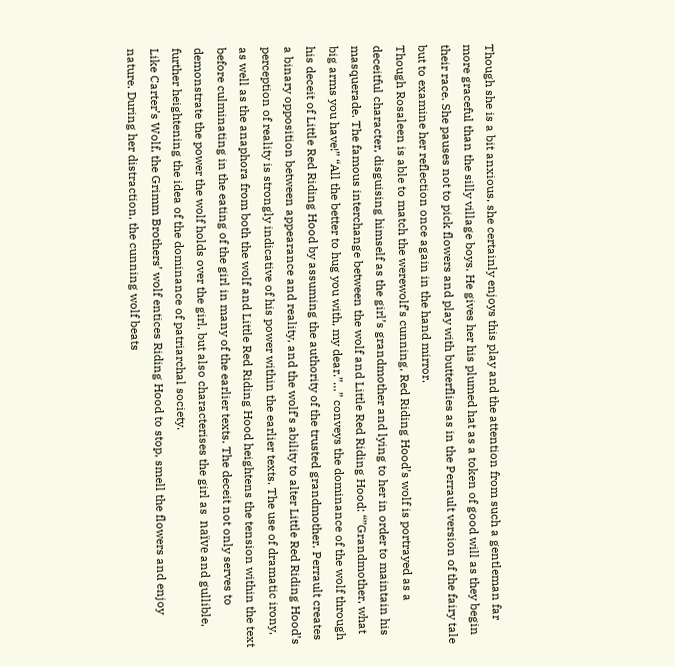Though she is a bit anxious, she certainly enjoys this play and the attention from such a gentleman far more graceful than the silly village boys. He gives her his plumed hat as a token of good will as they begin their race. She pauses not to pick flowers and play with butterflies as in the Perrault version of the fairy tale but to examine her reflection once again in the hand mirror.
Though Rosaleen is able to match the werewolf’s cunning, Red Riding Hood’s wolf is portrayed as a deceitful character, disguising himself as the girl’s grandmother and lying to her in order to maintain his masquerade. The famous interchange between the wolf and Little Red Riding Hood: “”Grandmother, what big arms you have!” “All the better to hug you with, my dear.”…” conveys the dominance of the wolf through his deceit of Little Red Riding Hood by assuming the authority of the trusted grandmother. Perrault creates a binary opposition between appearance and reality, and the wolf’s ability to alter Little Red Riding Hood’s perception of reality is strongly indicative of his power within the earlier texts. The use of dramatic irony, as well as the anaphora from both the wolf and Little Red Riding Hood heightens the tension within the text before culminating in the eating of the girl in many of the earlier texts. The deceit not only serves to demonstrate the power the wolf holds over the girl, but also characterises the girl as  naïve and gullible, further heightening the idea of the dominance of patriarchal society.
Like Carter’s Wolf, the Grimm Brothers’ wolf entices Riding Hood to stop, smell the flowers and enjoy nature. During her distraction, the cunning wolf beats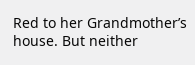Red to her Grandmother’s house. But neither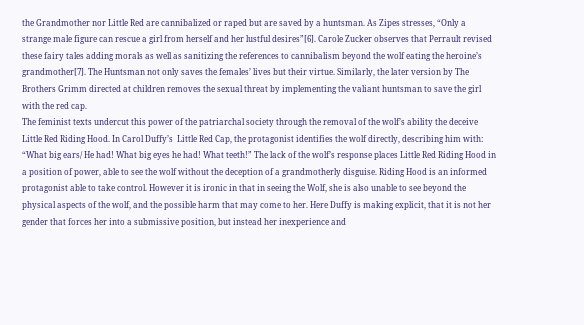the Grandmother nor Little Red are cannibalized or raped but are saved by a huntsman. As Zipes stresses, “Only a strange male figure can rescue a girl from herself and her lustful desires”[6]. Carole Zucker observes that Perrault revised these fairy tales adding morals as well as sanitizing the references to cannibalism beyond the wolf eating the heroine’s grandmother[7]. The Huntsman not only saves the females’ lives but their virtue. Similarly, the later version by The Brothers Grimm directed at children removes the sexual threat by implementing the valiant huntsman to save the girl with the red cap.
The feminist texts undercut this power of the patriarchal society through the removal of the wolf’s ability the deceive Little Red Riding Hood. In Carol Duffy’s  Little Red Cap, the protagonist identifies the wolf directly, describing him with: “What big ears/ He had! What big eyes he had! What teeth!” The lack of the wolf’s response places Little Red Riding Hood in a position of power, able to see the wolf without the deception of a grandmotherly disguise. Riding Hood is an informed protagonist able to take control. However it is ironic in that in seeing the Wolf, she is also unable to see beyond the physical aspects of the wolf, and the possible harm that may come to her. Here Duffy is making explicit, that it is not her gender that forces her into a submissive position, but instead her inexperience and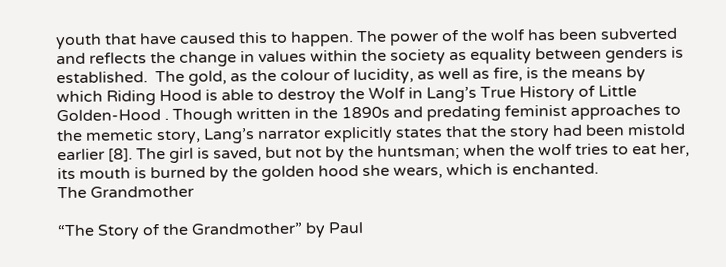youth that have caused this to happen. The power of the wolf has been subverted and reflects the change in values within the society as equality between genders is established.  The gold, as the colour of lucidity, as well as fire, is the means by which Riding Hood is able to destroy the Wolf in Lang’s True History of Little Golden-Hood . Though written in the 1890s and predating feminist approaches to the memetic story, Lang’s narrator explicitly states that the story had been mistold earlier [8]. The girl is saved, but not by the huntsman; when the wolf tries to eat her, its mouth is burned by the golden hood she wears, which is enchanted.
The Grandmother

“The Story of the Grandmother” by Paul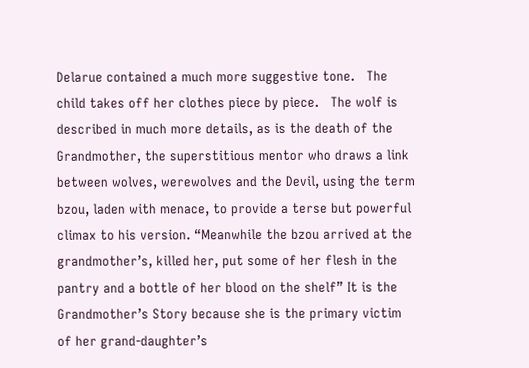Delarue contained a much more suggestive tone.   The child takes off her clothes piece by piece.   The wolf is described in much more details, as is the death of the Grandmother, the superstitious mentor who draws a link between wolves, werewolves and the Devil, using the term bzou, laden with menace, to provide a terse but powerful climax to his version. “Meanwhile the bzou arrived at the grandmother’s, killed her, put some of her flesh in the pantry and a bottle of her blood on the shelf” It is the Grandmother’s Story because she is the primary victim of her grand-daughter’s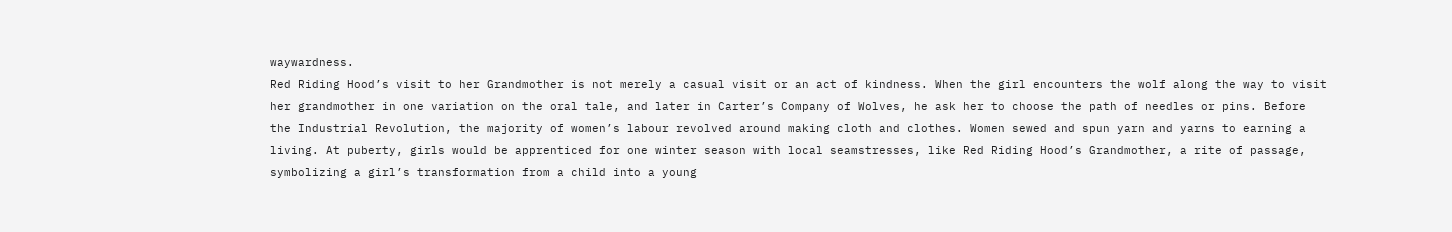waywardness.
Red Riding Hood’s visit to her Grandmother is not merely a casual visit or an act of kindness. When the girl encounters the wolf along the way to visit her grandmother in one variation on the oral tale, and later in Carter’s Company of Wolves, he ask her to choose the path of needles or pins. Before the Industrial Revolution, the majority of women’s labour revolved around making cloth and clothes. Women sewed and spun yarn and yarns to earning a living. At puberty, girls would be apprenticed for one winter season with local seamstresses, like Red Riding Hood’s Grandmother, a rite of passage, symbolizing a girl’s transformation from a child into a young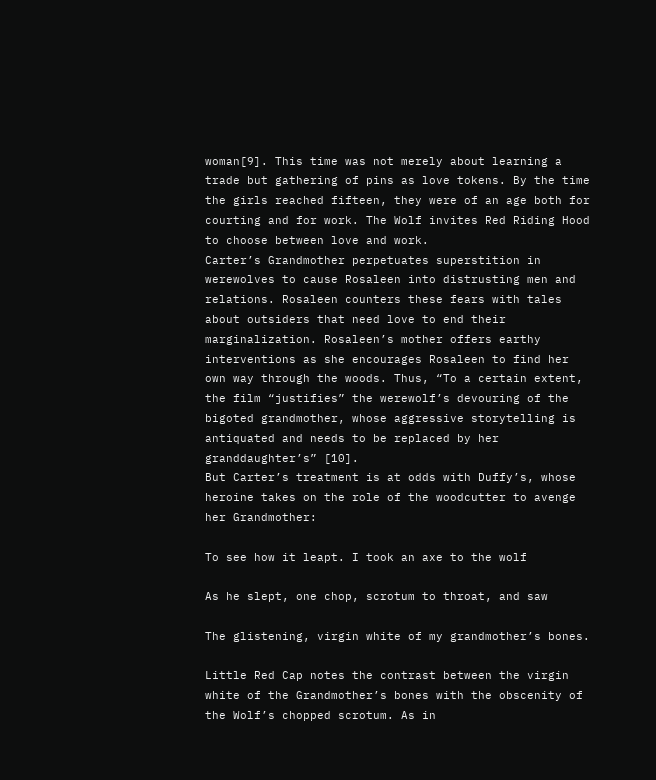woman[9]. This time was not merely about learning a trade but gathering of pins as love tokens. By the time the girls reached fifteen, they were of an age both for courting and for work. The Wolf invites Red Riding Hood to choose between love and work.
Carter’s Grandmother perpetuates superstition in werewolves to cause Rosaleen into distrusting men and relations. Rosaleen counters these fears with tales about outsiders that need love to end their marginalization. Rosaleen’s mother offers earthy interventions as she encourages Rosaleen to find her own way through the woods. Thus, “To a certain extent, the film “justifies” the werewolf’s devouring of the bigoted grandmother, whose aggressive storytelling is antiquated and needs to be replaced by her granddaughter’s” [10].
But Carter’s treatment is at odds with Duffy’s, whose heroine takes on the role of the woodcutter to avenge her Grandmother:

To see how it leapt. I took an axe to the wolf

As he slept, one chop, scrotum to throat, and saw

The glistening, virgin white of my grandmother’s bones.

Little Red Cap notes the contrast between the virgin white of the Grandmother’s bones with the obscenity of the Wolf’s chopped scrotum. As in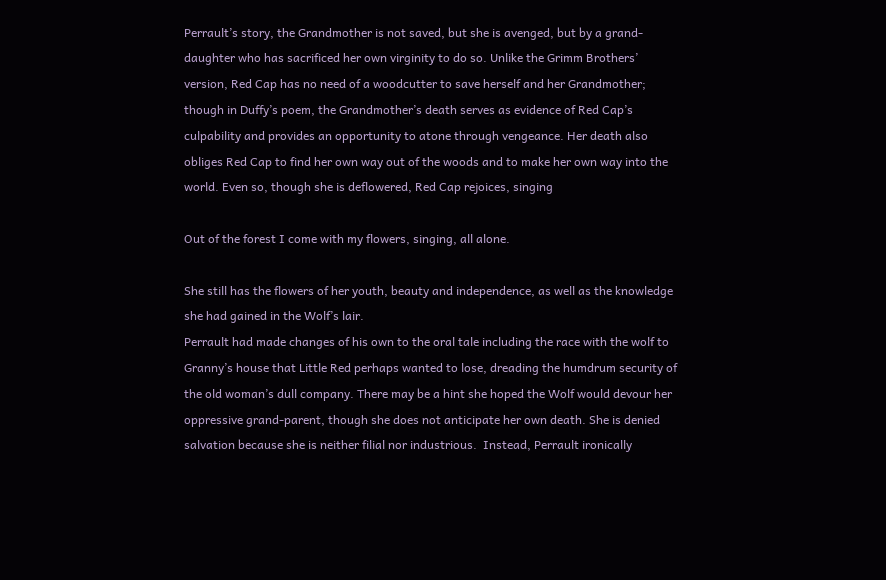Perrault’s story, the Grandmother is not saved, but she is avenged, but by a grand-daughter who has sacrificed her own virginity to do so. Unlike the Grimm Brothers’ version, Red Cap has no need of a woodcutter to save herself and her Grandmother; though in Duffy’s poem, the Grandmother’s death serves as evidence of Red Cap’s culpability and provides an opportunity to atone through vengeance. Her death also obliges Red Cap to find her own way out of the woods and to make her own way into the world. Even so, though she is deflowered, Red Cap rejoices, singing

Out of the forest I come with my flowers, singing, all alone.

She still has the flowers of her youth, beauty and independence, as well as the knowledge she had gained in the Wolf’s lair.
Perrault had made changes of his own to the oral tale including the race with the wolf to Granny’s house that Little Red perhaps wanted to lose, dreading the humdrum security of the old woman’s dull company. There may be a hint she hoped the Wolf would devour her oppressive grand-parent, though she does not anticipate her own death. She is denied salvation because she is neither filial nor industrious.  Instead, Perrault ironically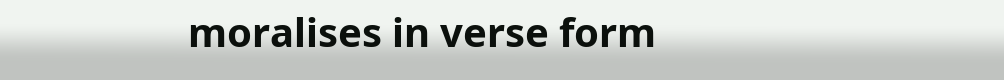moralises in verse form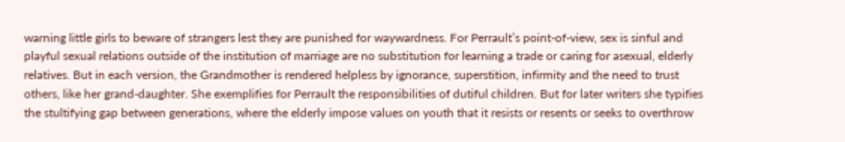warning little girls to beware of strangers lest they are punished for waywardness. For Perrault’s point-of-view, sex is sinful and playful sexual relations outside of the institution of marriage are no substitution for learning a trade or caring for asexual, elderly relatives. But in each version, the Grandmother is rendered helpless by ignorance, superstition, infirmity and the need to trust others, like her grand-daughter. She exemplifies for Perrault the responsibilities of dutiful children. But for later writers she typifies the stultifying gap between generations, where the elderly impose values on youth that it resists or resents or seeks to overthrow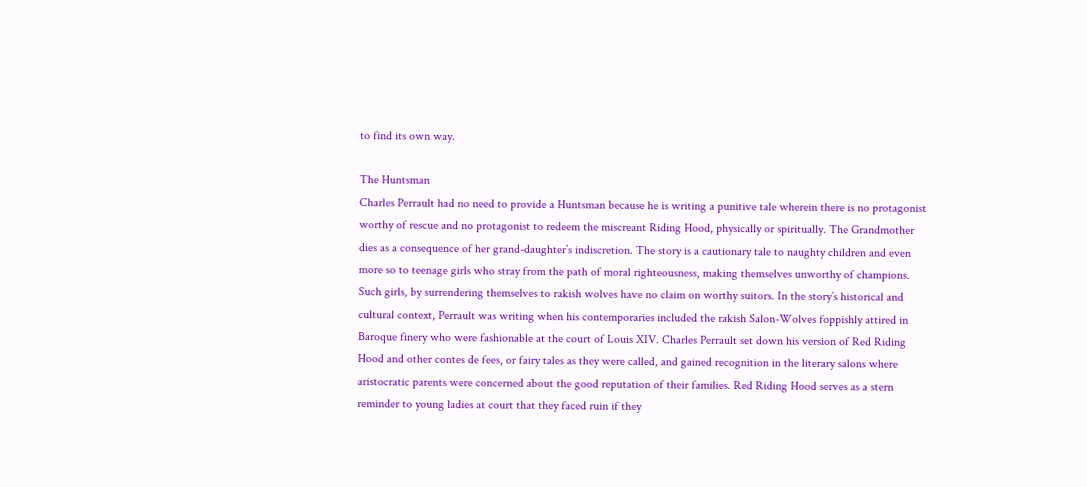to find its own way.

The Huntsman
Charles Perrault had no need to provide a Huntsman because he is writing a punitive tale wherein there is no protagonist worthy of rescue and no protagonist to redeem the miscreant Riding Hood, physically or spiritually. The Grandmother dies as a consequence of her grand-daughter’s indiscretion. The story is a cautionary tale to naughty children and even more so to teenage girls who stray from the path of moral righteousness, making themselves unworthy of champions. Such girls, by surrendering themselves to rakish wolves have no claim on worthy suitors. In the story’s historical and cultural context, Perrault was writing when his contemporaries included the rakish Salon-Wolves foppishly attired in Baroque finery who were fashionable at the court of Louis XIV. Charles Perrault set down his version of Red Riding Hood and other contes de fees, or fairy tales as they were called, and gained recognition in the literary salons where aristocratic parents were concerned about the good reputation of their families. Red Riding Hood serves as a stern reminder to young ladies at court that they faced ruin if they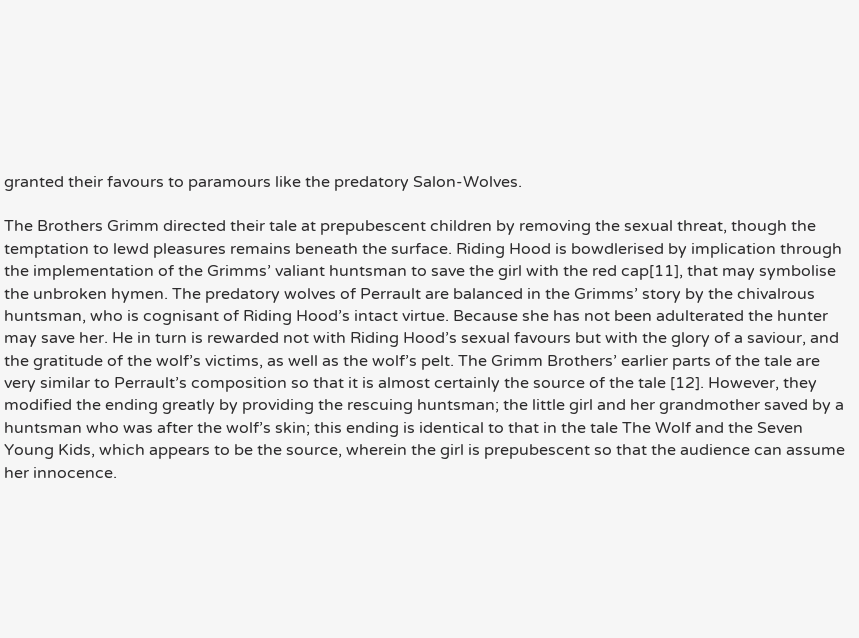granted their favours to paramours like the predatory Salon-Wolves.

The Brothers Grimm directed their tale at prepubescent children by removing the sexual threat, though the temptation to lewd pleasures remains beneath the surface. Riding Hood is bowdlerised by implication through the implementation of the Grimms’ valiant huntsman to save the girl with the red cap[11], that may symbolise the unbroken hymen. The predatory wolves of Perrault are balanced in the Grimms’ story by the chivalrous huntsman, who is cognisant of Riding Hood’s intact virtue. Because she has not been adulterated the hunter may save her. He in turn is rewarded not with Riding Hood’s sexual favours but with the glory of a saviour, and the gratitude of the wolf’s victims, as well as the wolf’s pelt. The Grimm Brothers’ earlier parts of the tale are very similar to Perrault’s composition so that it is almost certainly the source of the tale [12]. However, they modified the ending greatly by providing the rescuing huntsman; the little girl and her grandmother saved by a huntsman who was after the wolf’s skin; this ending is identical to that in the tale The Wolf and the Seven Young Kids, which appears to be the source, wherein the girl is prepubescent so that the audience can assume her innocence.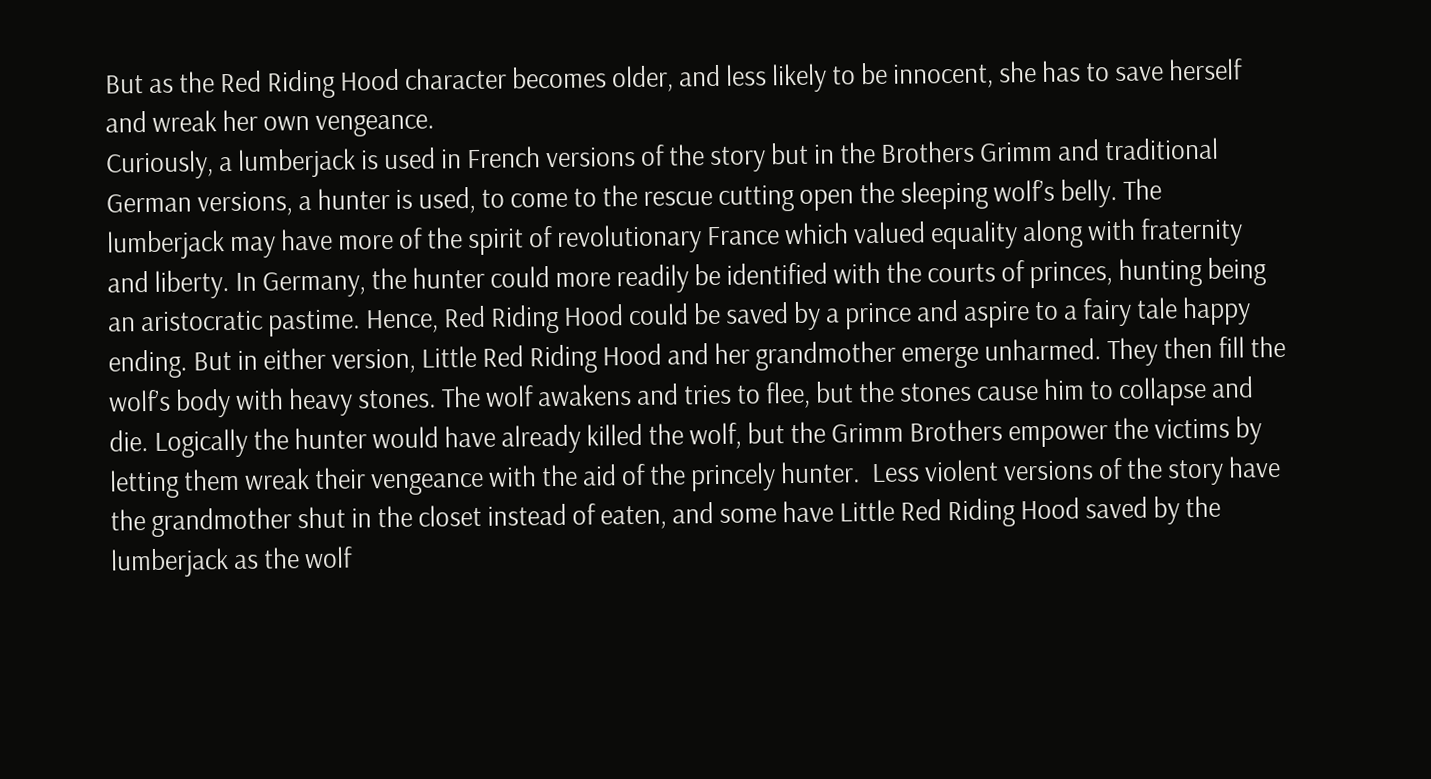But as the Red Riding Hood character becomes older, and less likely to be innocent, she has to save herself and wreak her own vengeance.
Curiously, a lumberjack is used in French versions of the story but in the Brothers Grimm and traditional German versions, a hunter is used, to come to the rescue cutting open the sleeping wolf’s belly. The lumberjack may have more of the spirit of revolutionary France which valued equality along with fraternity and liberty. In Germany, the hunter could more readily be identified with the courts of princes, hunting being an aristocratic pastime. Hence, Red Riding Hood could be saved by a prince and aspire to a fairy tale happy ending. But in either version, Little Red Riding Hood and her grandmother emerge unharmed. They then fill the wolf’s body with heavy stones. The wolf awakens and tries to flee, but the stones cause him to collapse and die. Logically the hunter would have already killed the wolf, but the Grimm Brothers empower the victims by letting them wreak their vengeance with the aid of the princely hunter.  Less violent versions of the story have the grandmother shut in the closet instead of eaten, and some have Little Red Riding Hood saved by the lumberjack as the wolf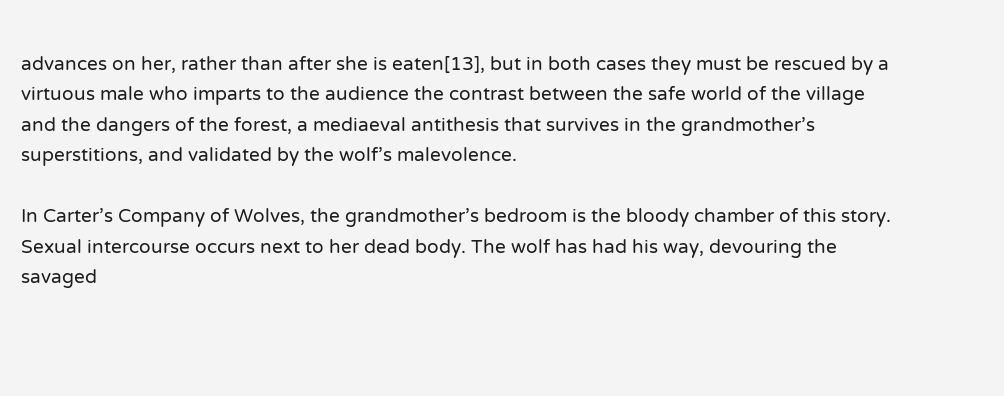advances on her, rather than after she is eaten[13], but in both cases they must be rescued by a virtuous male who imparts to the audience the contrast between the safe world of the village and the dangers of the forest, a mediaeval antithesis that survives in the grandmother’s superstitions, and validated by the wolf’s malevolence.

In Carter’s Company of Wolves, the grandmother’s bedroom is the bloody chamber of this story. Sexual intercourse occurs next to her dead body. The wolf has had his way, devouring the savaged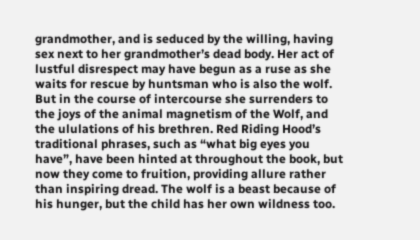grandmother, and is seduced by the willing, having sex next to her grandmother’s dead body. Her act of lustful disrespect may have begun as a ruse as she waits for rescue by huntsman who is also the wolf. But in the course of intercourse she surrenders to the joys of the animal magnetism of the Wolf, and the ululations of his brethren. Red Riding Hood’s traditional phrases, such as “what big eyes you have”, have been hinted at throughout the book, but now they come to fruition, providing allure rather than inspiring dread. The wolf is a beast because of his hunger, but the child has her own wildness too.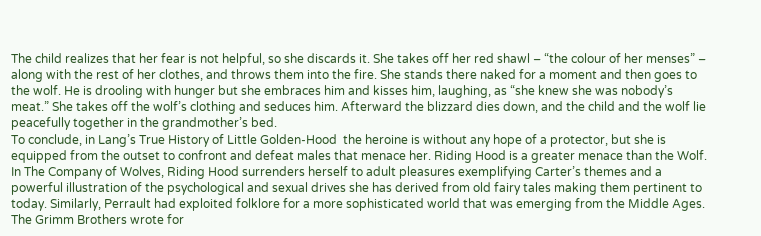The child realizes that her fear is not helpful, so she discards it. She takes off her red shawl – “the colour of her menses” – along with the rest of her clothes, and throws them into the fire. She stands there naked for a moment and then goes to the wolf. He is drooling with hunger but she embraces him and kisses him, laughing, as “she knew she was nobody’s meat.” She takes off the wolf’s clothing and seduces him. Afterward the blizzard dies down, and the child and the wolf lie peacefully together in the grandmother’s bed.
To conclude, in Lang’s True History of Little Golden-Hood  the heroine is without any hope of a protector, but she is equipped from the outset to confront and defeat males that menace her. Riding Hood is a greater menace than the Wolf. In The Company of Wolves, Riding Hood surrenders herself to adult pleasures exemplifying Carter’s themes and a powerful illustration of the psychological and sexual drives she has derived from old fairy tales making them pertinent to today. Similarly, Perrault had exploited folklore for a more sophisticated world that was emerging from the Middle Ages. The Grimm Brothers wrote for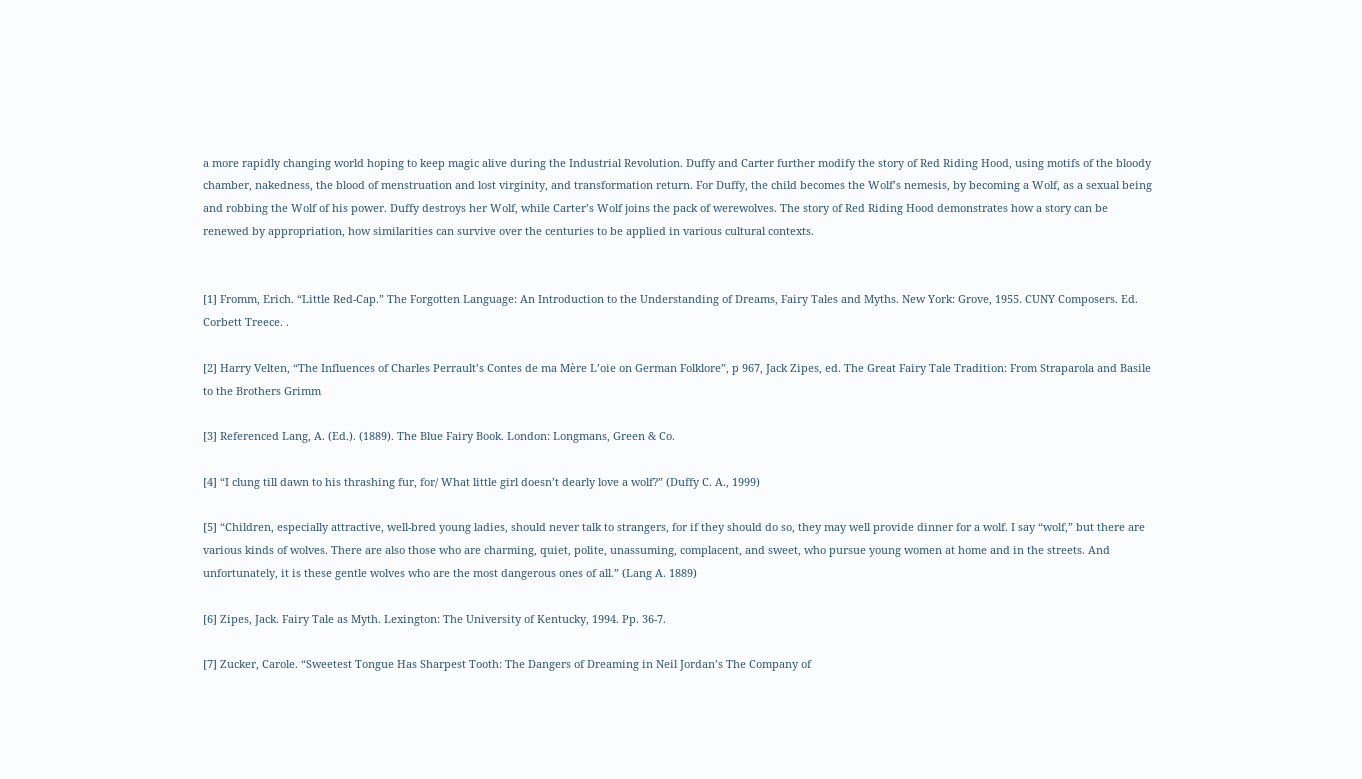a more rapidly changing world hoping to keep magic alive during the Industrial Revolution. Duffy and Carter further modify the story of Red Riding Hood, using motifs of the bloody chamber, nakedness, the blood of menstruation and lost virginity, and transformation return. For Duffy, the child becomes the Wolf’s nemesis, by becoming a Wolf, as a sexual being and robbing the Wolf of his power. Duffy destroys her Wolf, while Carter’s Wolf joins the pack of werewolves. The story of Red Riding Hood demonstrates how a story can be renewed by appropriation, how similarities can survive over the centuries to be applied in various cultural contexts.


[1] Fromm, Erich. “Little Red-Cap.” The Forgotten Language: An Introduction to the Understanding of Dreams, Fairy Tales and Myths. New York: Grove, 1955. CUNY Composers. Ed. Corbett Treece. .

[2] Harry Velten, “The Influences of Charles Perrault’s Contes de ma Mère L’oie on German Folklore”, p 967, Jack Zipes, ed. The Great Fairy Tale Tradition: From Straparola and Basile to the Brothers Grimm

[3] Referenced Lang, A. (Ed.). (1889). The Blue Fairy Book. London: Longmans, Green & Co.

[4] “I clung till dawn to his thrashing fur, for/ What little girl doesn’t dearly love a wolf?” (Duffy C. A., 1999)

[5] “Children, especially attractive, well-bred young ladies, should never talk to strangers, for if they should do so, they may well provide dinner for a wolf. I say “wolf,” but there are various kinds of wolves. There are also those who are charming, quiet, polite, unassuming, complacent, and sweet, who pursue young women at home and in the streets. And unfortunately, it is these gentle wolves who are the most dangerous ones of all.” (Lang A. 1889)

[6] Zipes, Jack. Fairy Tale as Myth. Lexington: The University of Kentucky, 1994. Pp. 36-7.

[7] Zucker, Carole. “Sweetest Tongue Has Sharpest Tooth: The Dangers of Dreaming in Neil Jordan’s The Company of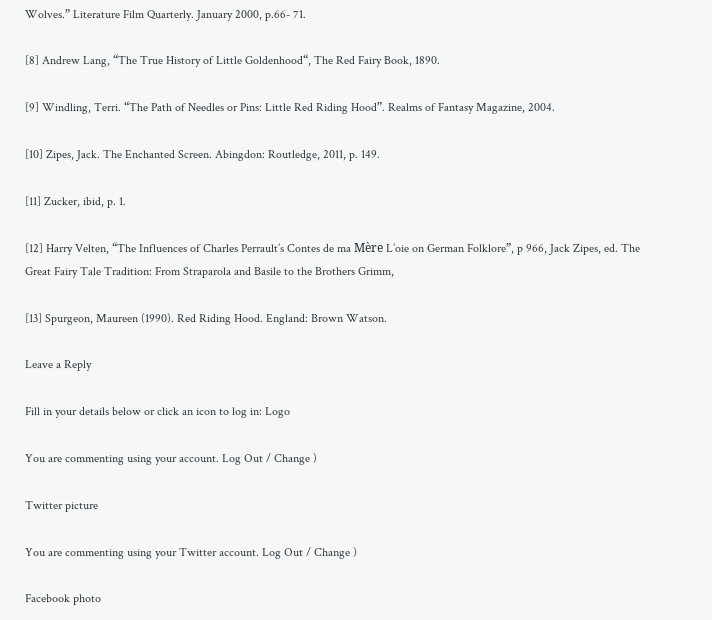Wolves.” Literature Film Quarterly. January 2000, p.66- 71.

[8] Andrew Lang, “The True History of Little Goldenhood“, The Red Fairy Book, 1890.

[9] Windling, Terri. “The Path of Needles or Pins: Little Red Riding Hood”. Realms of Fantasy Magazine, 2004.

[10] Zipes, Jack. The Enchanted Screen. Abingdon: Routledge, 2011, p. 149.

[11] Zucker, ibid, p. 1.

[12] Harry Velten, “The Influences of Charles Perrault’s Contes de ma Mère L’oie on German Folklore”, p 966, Jack Zipes, ed. The Great Fairy Tale Tradition: From Straparola and Basile to the Brothers Grimm,

[13] Spurgeon, Maureen (1990). Red Riding Hood. England: Brown Watson.

Leave a Reply

Fill in your details below or click an icon to log in: Logo

You are commenting using your account. Log Out / Change )

Twitter picture

You are commenting using your Twitter account. Log Out / Change )

Facebook photo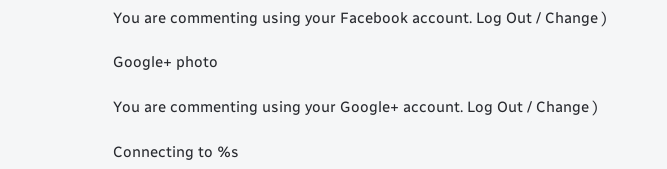You are commenting using your Facebook account. Log Out / Change )

Google+ photo

You are commenting using your Google+ account. Log Out / Change )

Connecting to %s